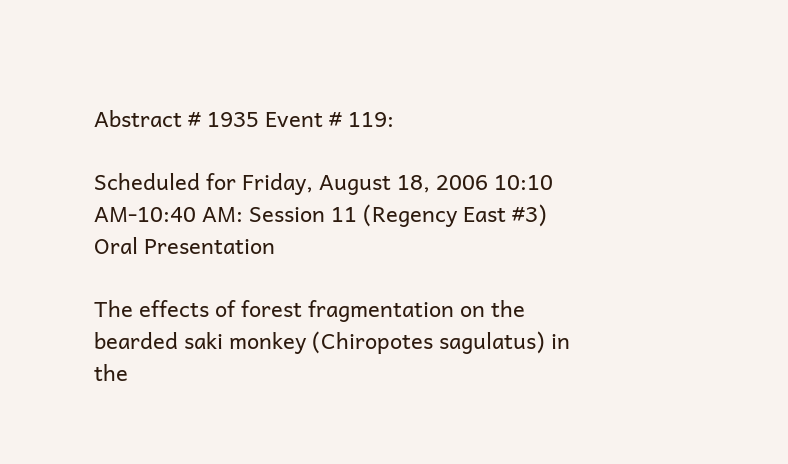Abstract # 1935 Event # 119:

Scheduled for Friday, August 18, 2006 10:10 AM-10:40 AM: Session 11 (Regency East #3) Oral Presentation

The effects of forest fragmentation on the bearded saki monkey (Chiropotes sagulatus) in the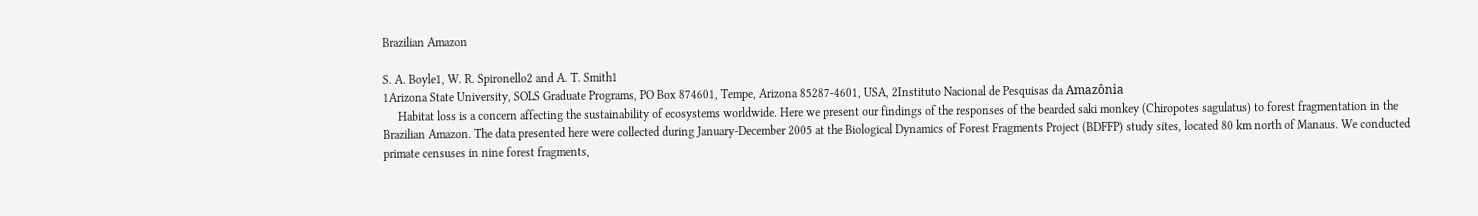Brazilian Amazon

S. A. Boyle1, W. R. Spironello2 and A. T. Smith1
1Arizona State University, SOLS Graduate Programs, PO Box 874601, Tempe, Arizona 85287-4601, USA, 2Instituto Nacional de Pesquisas da Amazônia
     Habitat loss is a concern affecting the sustainability of ecosystems worldwide. Here we present our findings of the responses of the bearded saki monkey (Chiropotes sagulatus) to forest fragmentation in the Brazilian Amazon. The data presented here were collected during January-December 2005 at the Biological Dynamics of Forest Fragments Project (BDFFP) study sites, located 80 km north of Manaus. We conducted primate censuses in nine forest fragments,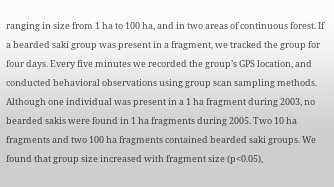ranging in size from 1 ha to 100 ha, and in two areas of continuous forest. If a bearded saki group was present in a fragment, we tracked the group for four days. Every five minutes we recorded the group’s GPS location, and conducted behavioral observations using group scan sampling methods. Although one individual was present in a 1 ha fragment during 2003, no bearded sakis were found in 1 ha fragments during 2005. Two 10 ha fragments and two 100 ha fragments contained bearded saki groups. We found that group size increased with fragment size (p<0.05),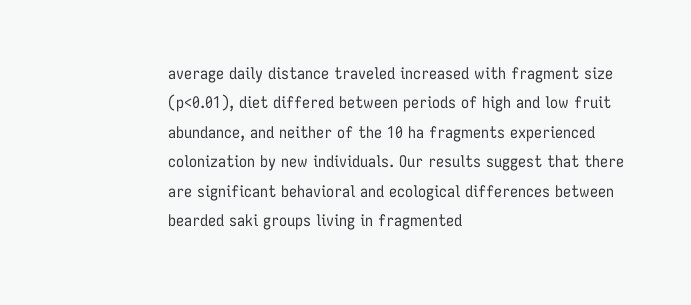average daily distance traveled increased with fragment size (p<0.01), diet differed between periods of high and low fruit abundance, and neither of the 10 ha fragments experienced colonization by new individuals. Our results suggest that there are significant behavioral and ecological differences between bearded saki groups living in fragmented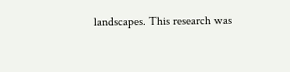landscapes. This research was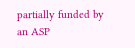partially funded by an ASP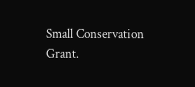Small Conservation Grant.